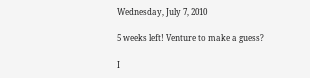Wednesday, July 7, 2010

5 weeks left! Venture to make a guess?

I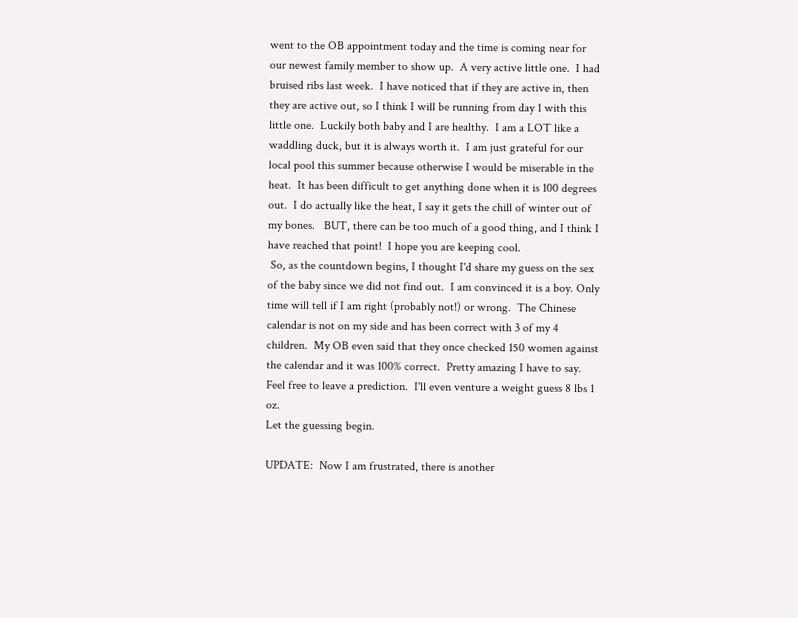went to the OB appointment today and the time is coming near for our newest family member to show up.  A very active little one.  I had bruised ribs last week.  I have noticed that if they are active in, then they are active out, so I think I will be running from day 1 with this little one.  Luckily both baby and I are healthy.  I am a LOT like a waddling duck, but it is always worth it.  I am just grateful for our local pool this summer because otherwise I would be miserable in the heat.  It has been difficult to get anything done when it is 100 degrees out.  I do actually like the heat, I say it gets the chill of winter out of my bones.   BUT, there can be too much of a good thing, and I think I have reached that point!  I hope you are keeping cool.
 So, as the countdown begins, I thought I'd share my guess on the sex of the baby since we did not find out.  I am convinced it is a boy. Only time will tell if I am right (probably not!) or wrong.  The Chinese calendar is not on my side and has been correct with 3 of my 4 children.  My OB even said that they once checked 150 women against the calendar and it was 100% correct.  Pretty amazing I have to say.  Feel free to leave a prediction.  I'll even venture a weight guess 8 lbs 1 oz.
Let the guessing begin.

UPDATE:  Now I am frustrated, there is another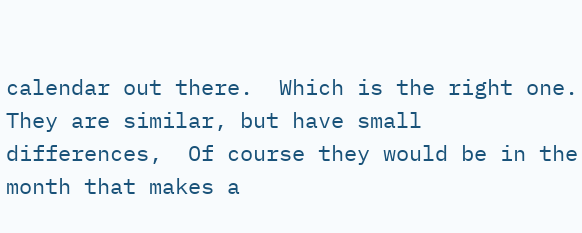calendar out there.  Which is the right one.  They are similar, but have small differences,  Of course they would be in the month that makes a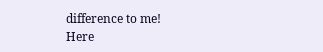difference to me!
Here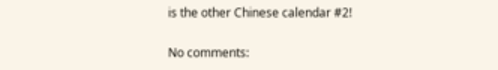is the other Chinese calendar #2!

No comments: